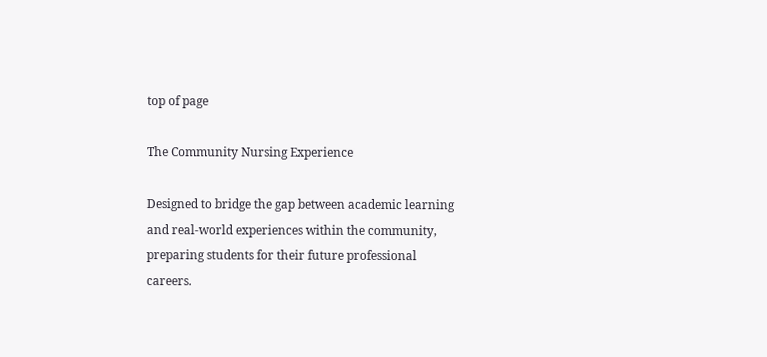top of page

The Community Nursing Experience

Designed to bridge the gap between academic learning and real-world experiences within the community, preparing students for their future professional careers.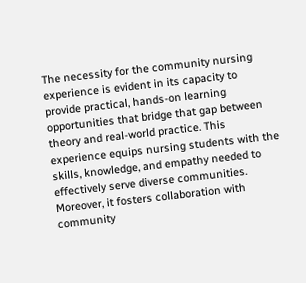The necessity for the community nursing experience is evident in its capacity to provide practical, hands-on learning opportunities that bridge that gap between theory and real-world practice. This experience equips nursing students with the skills, knowledge, and empathy needed to effectively serve diverse communities. Moreover, it fosters collaboration with community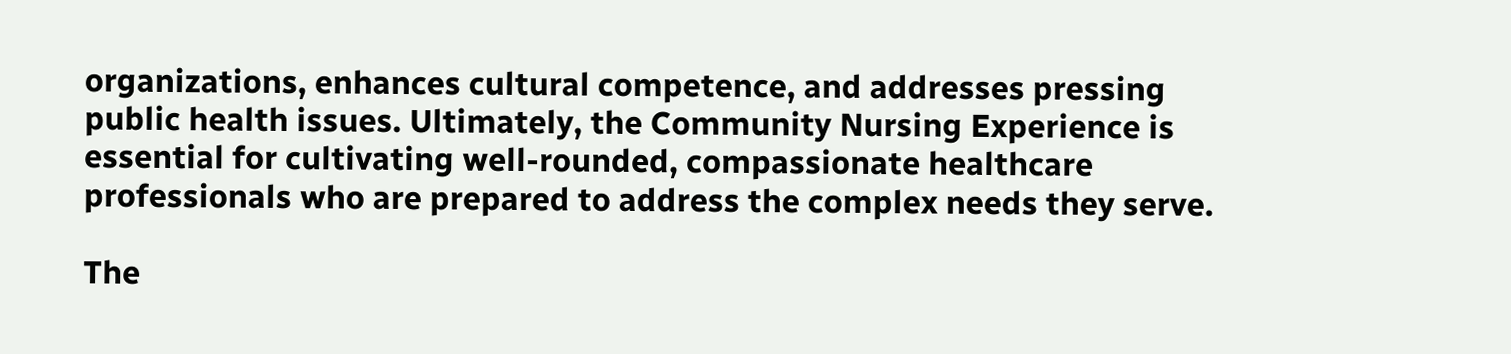organizations, enhances cultural competence, and addresses pressing public health issues. Ultimately, the Community Nursing Experience is essential for cultivating well-rounded, compassionate healthcare professionals who are prepared to address the complex needs they serve.

The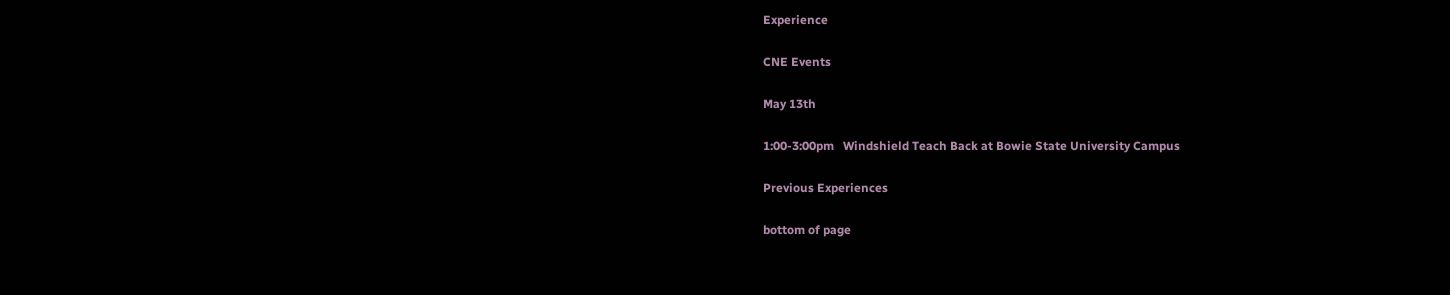Experience

CNE Events

May 13th

1:00-3:00pm   Windshield Teach Back at Bowie State University Campus

Previous Experiences

bottom of page